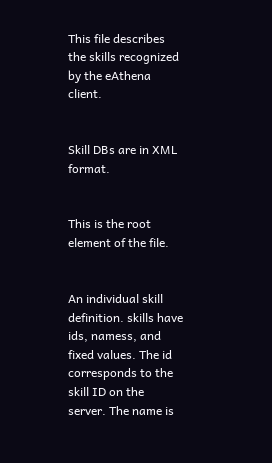This file describes the skills recognized by the eAthena client.


Skill DBs are in XML format.


This is the root element of the file.


An individual skill definition. skills have ids, namess, and fixed values. The id corresponds to the skill ID on the server. The name is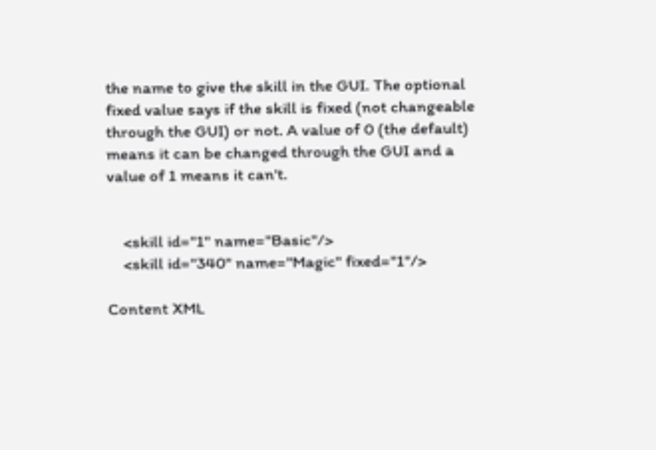the name to give the skill in the GUI. The optional fixed value says if the skill is fixed (not changeable through the GUI) or not. A value of 0 (the default) means it can be changed through the GUI and a value of 1 means it can't.


    <skill id="1" name="Basic"/>
    <skill id="340" name="Magic" fixed="1"/>

Content XML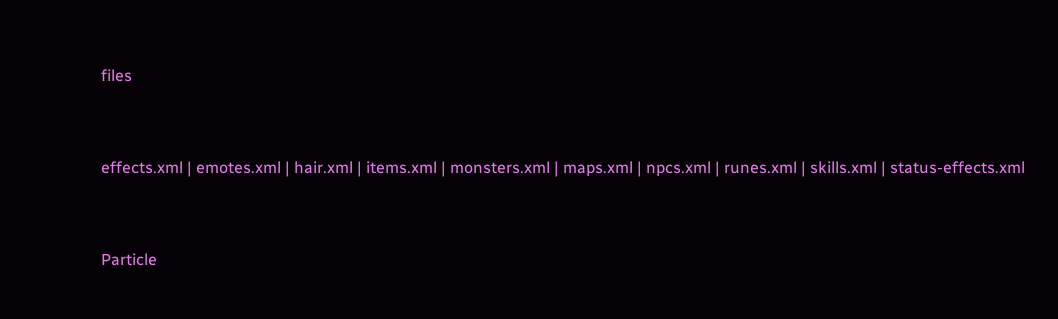files


effects.xml | emotes.xml | hair.xml | items.xml | monsters.xml | maps.xml | npcs.xml | runes.xml | skills.xml | status-effects.xml


Particle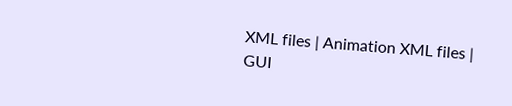XML files | Animation XML files | GUI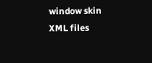window skin XML files